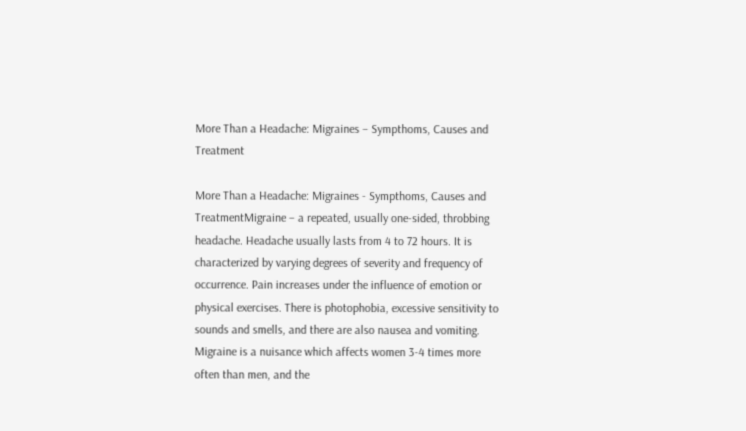More Than a Headache: Migraines – Sympthoms, Causes and Treatment

More Than a Headache: Migraines - Sympthoms, Causes and TreatmentMigraine – a repeated, usually one-sided, throbbing headache. Headache usually lasts from 4 to 72 hours. It is characterized by varying degrees of severity and frequency of occurrence. Pain increases under the influence of emotion or physical exercises. There is photophobia, excessive sensitivity to sounds and smells, and there are also nausea and vomiting. Migraine is a nuisance which affects women 3-4 times more often than men, and the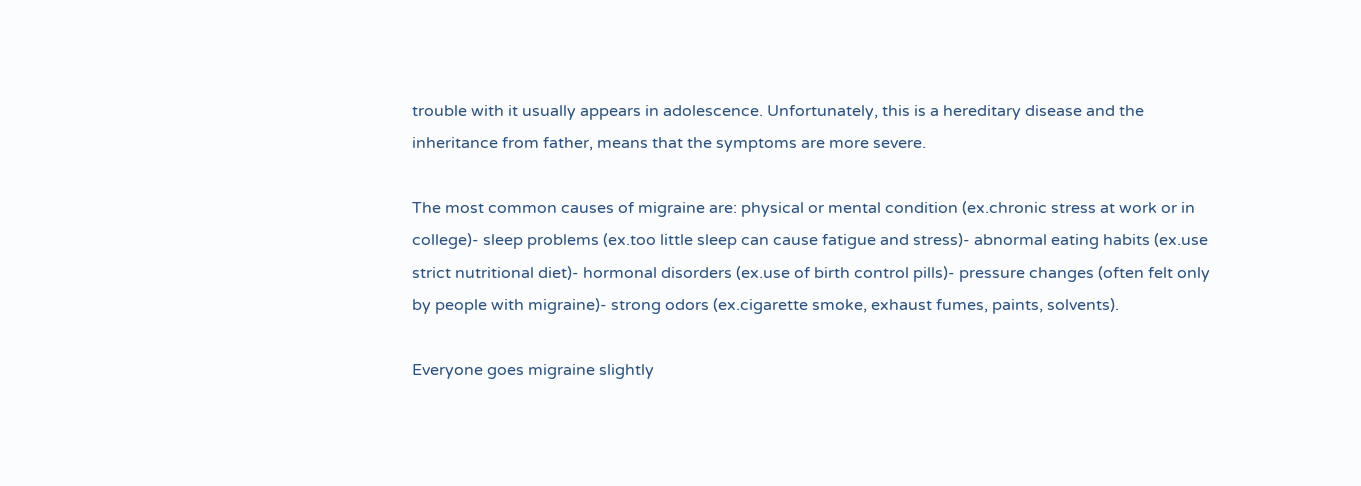trouble with it usually appears in adolescence. Unfortunately, this is a hereditary disease and the inheritance from father, means that the symptoms are more severe.

The most common causes of migraine are: physical or mental condition (ex.chronic stress at work or in college)- sleep problems (ex.too little sleep can cause fatigue and stress)- abnormal eating habits (ex.use strict nutritional diet)- hormonal disorders (ex.use of birth control pills)- pressure changes (often felt only by people with migraine)- strong odors (ex.cigarette smoke, exhaust fumes, paints, solvents).

Everyone goes migraine slightly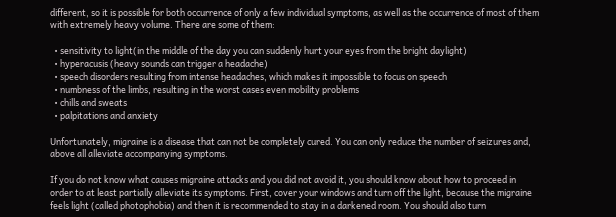different, so it is possible for both occurrence of only a few individual symptoms, as well as the occurrence of most of them with extremely heavy volume. There are some of them:

  • sensitivity to light(in the middle of the day you can suddenly hurt your eyes from the bright daylight)
  • hyperacusis (heavy sounds can trigger a headache)
  • speech disorders resulting from intense headaches, which makes it impossible to focus on speech
  • numbness of the limbs, resulting in the worst cases even mobility problems
  • chills and sweats
  • palpitations and anxiety

Unfortunately, migraine is a disease that can not be completely cured. You can only reduce the number of seizures and, above all alleviate accompanying symptoms.

If you do not know what causes migraine attacks and you did not avoid it, you should know about how to proceed in order to at least partially alleviate its symptoms. First, cover your windows and turn off the light, because the migraine feels light (called photophobia) and then it is recommended to stay in a darkened room. You should also turn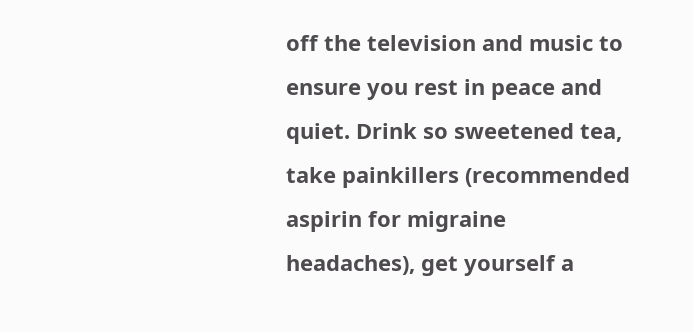off the television and music to ensure you rest in peace and quiet. Drink so sweetened tea, take painkillers (recommended aspirin for migraine headaches), get yourself a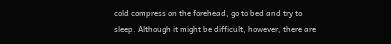cold compress on the forehead, go to bed and try to sleep. Although it might be difficult, however, there are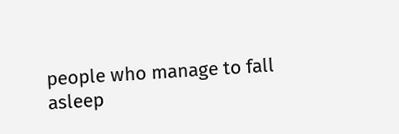people who manage to fall asleep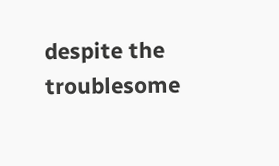despite the troublesome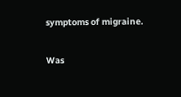symptoms of migraine.

Was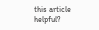this article helpful?